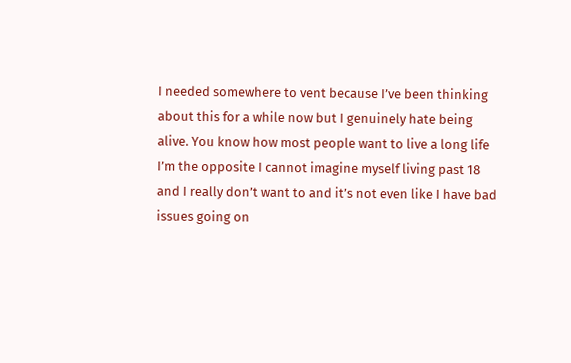I needed somewhere to vent because I’ve been thinking about this for a while now but I genuinely hate being alive. You know how most people want to live a long life I’m the opposite I cannot imagine myself living past 18 and I really don’t want to and it’s not even like I have bad issues going on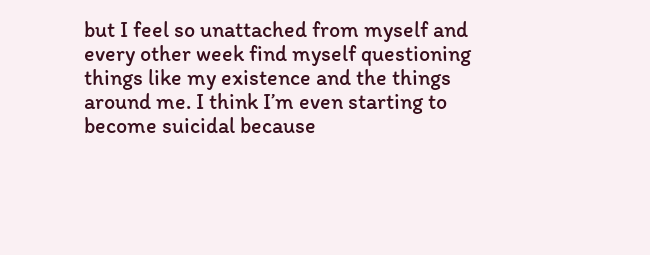but I feel so unattached from myself and every other week find myself questioning things like my existence and the things around me. I think I’m even starting to become suicidal because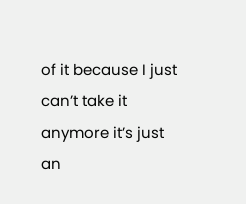of it because I just can’t take it anymore it’s just an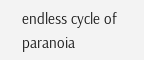endless cycle of paranoia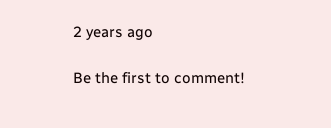2 years ago

Be the first to comment!